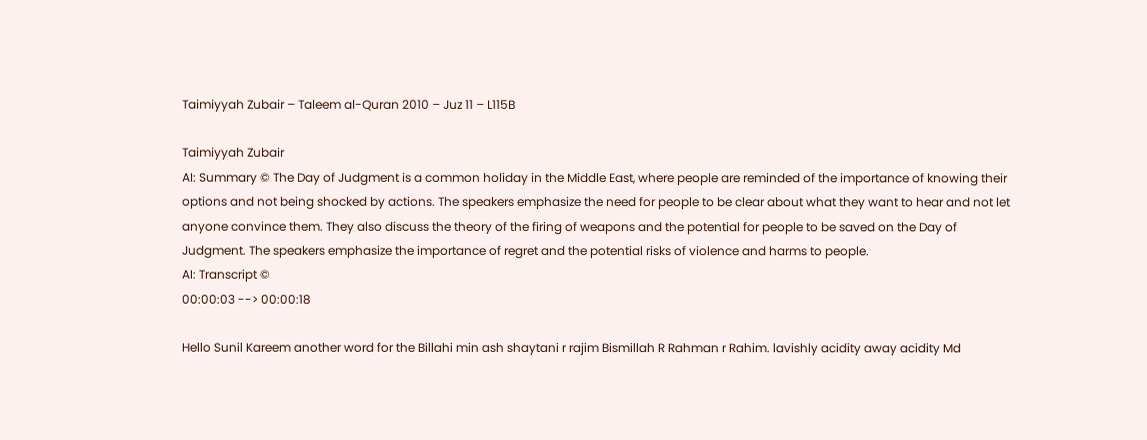Taimiyyah Zubair – Taleem al-Quran 2010 – Juz 11 – L115B

Taimiyyah Zubair
AI: Summary © The Day of Judgment is a common holiday in the Middle East, where people are reminded of the importance of knowing their options and not being shocked by actions. The speakers emphasize the need for people to be clear about what they want to hear and not let anyone convince them. They also discuss the theory of the firing of weapons and the potential for people to be saved on the Day of Judgment. The speakers emphasize the importance of regret and the potential risks of violence and harms to people.
AI: Transcript ©
00:00:03 --> 00:00:18

Hello Sunil Kareem another word for the Billahi min ash shaytani r rajim Bismillah R Rahman r Rahim. lavishly acidity away acidity Md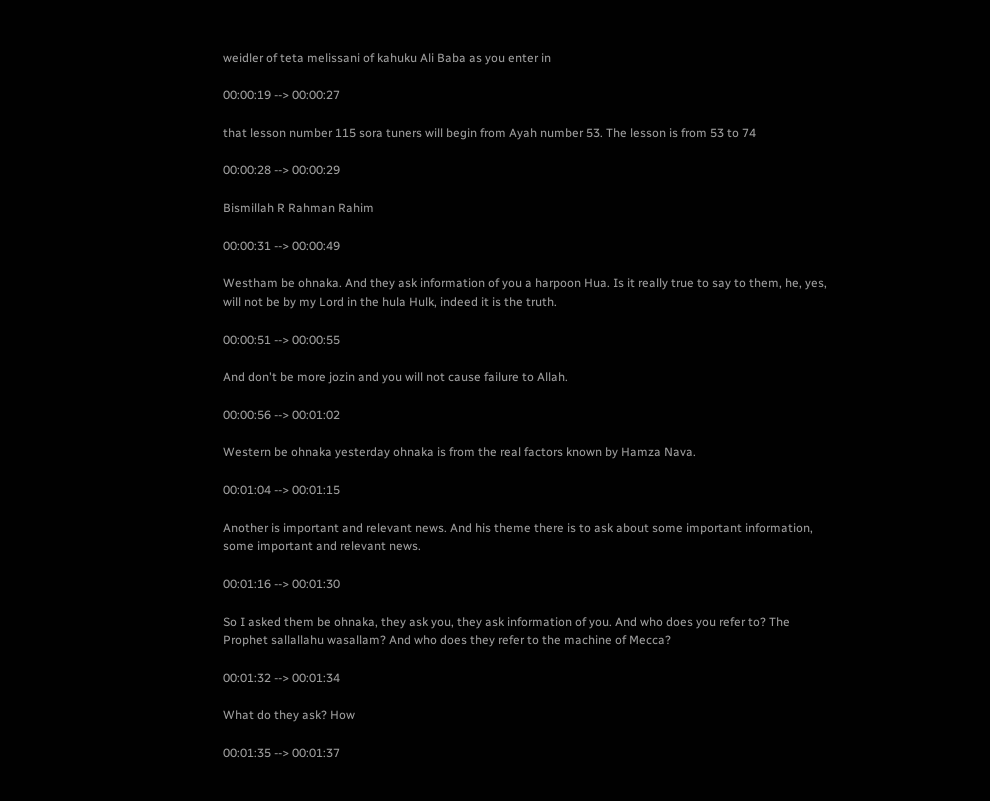weidler of teta melissani of kahuku Ali Baba as you enter in

00:00:19 --> 00:00:27

that lesson number 115 sora tuners will begin from Ayah number 53. The lesson is from 53 to 74

00:00:28 --> 00:00:29

Bismillah R Rahman Rahim

00:00:31 --> 00:00:49

Westham be ohnaka. And they ask information of you a harpoon Hua. Is it really true to say to them, he, yes, will not be by my Lord in the hula Hulk, indeed it is the truth.

00:00:51 --> 00:00:55

And don't be more jozin and you will not cause failure to Allah.

00:00:56 --> 00:01:02

Western be ohnaka yesterday ohnaka is from the real factors known by Hamza Nava.

00:01:04 --> 00:01:15

Another is important and relevant news. And his theme there is to ask about some important information, some important and relevant news.

00:01:16 --> 00:01:30

So I asked them be ohnaka, they ask you, they ask information of you. And who does you refer to? The Prophet sallallahu wasallam? And who does they refer to the machine of Mecca?

00:01:32 --> 00:01:34

What do they ask? How

00:01:35 --> 00:01:37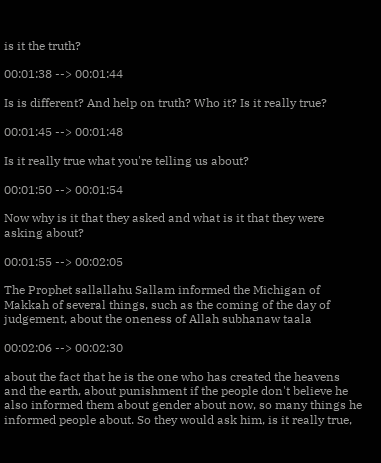is it the truth?

00:01:38 --> 00:01:44

Is is different? And help on truth? Who it? Is it really true?

00:01:45 --> 00:01:48

Is it really true what you're telling us about?

00:01:50 --> 00:01:54

Now why is it that they asked and what is it that they were asking about?

00:01:55 --> 00:02:05

The Prophet sallallahu Sallam informed the Michigan of Makkah of several things, such as the coming of the day of judgement, about the oneness of Allah subhanaw taala

00:02:06 --> 00:02:30

about the fact that he is the one who has created the heavens and the earth, about punishment if the people don't believe he also informed them about gender about now, so many things he informed people about. So they would ask him, is it really true,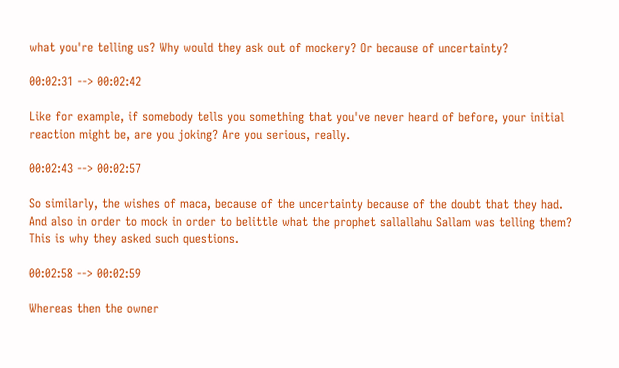what you're telling us? Why would they ask out of mockery? Or because of uncertainty?

00:02:31 --> 00:02:42

Like for example, if somebody tells you something that you've never heard of before, your initial reaction might be, are you joking? Are you serious, really.

00:02:43 --> 00:02:57

So similarly, the wishes of maca, because of the uncertainty because of the doubt that they had. And also in order to mock in order to belittle what the prophet sallallahu Sallam was telling them? This is why they asked such questions.

00:02:58 --> 00:02:59

Whereas then the owner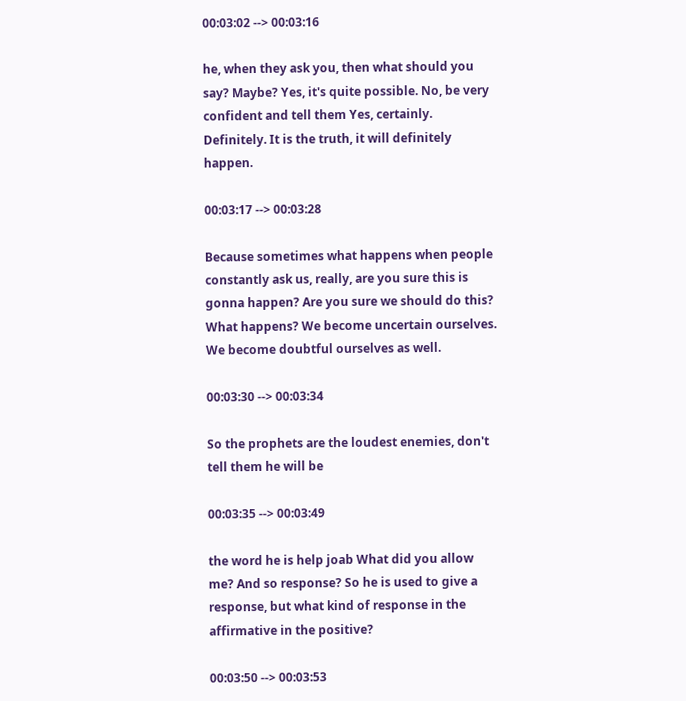00:03:02 --> 00:03:16

he, when they ask you, then what should you say? Maybe? Yes, it's quite possible. No, be very confident and tell them Yes, certainly. Definitely. It is the truth, it will definitely happen.

00:03:17 --> 00:03:28

Because sometimes what happens when people constantly ask us, really, are you sure this is gonna happen? Are you sure we should do this? What happens? We become uncertain ourselves. We become doubtful ourselves as well.

00:03:30 --> 00:03:34

So the prophets are the loudest enemies, don't tell them he will be

00:03:35 --> 00:03:49

the word he is help joab What did you allow me? And so response? So he is used to give a response, but what kind of response in the affirmative in the positive?

00:03:50 --> 00:03:53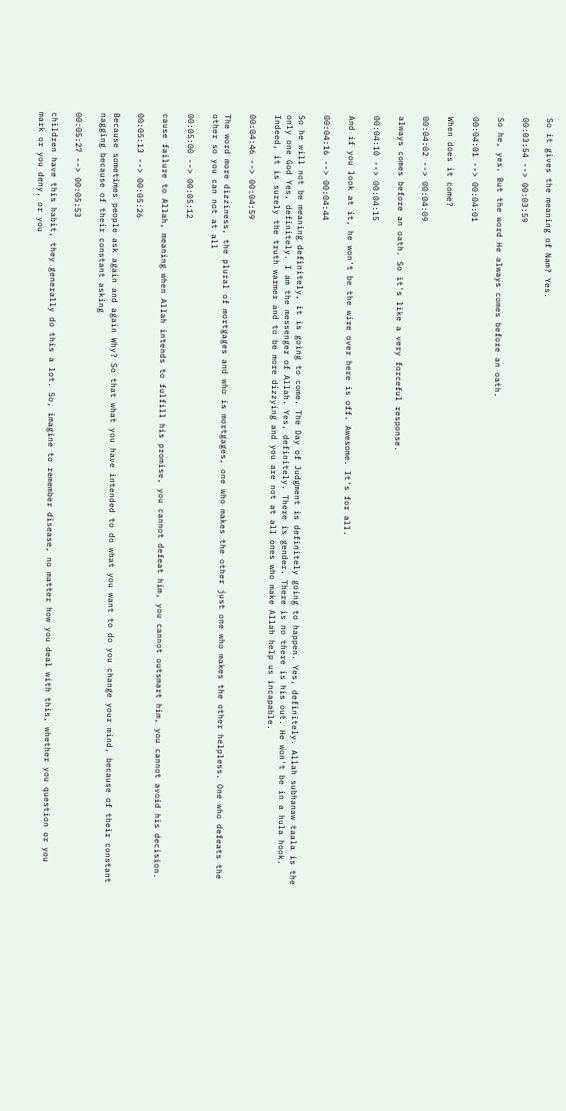So it gives the meaning of Nam? Yes.

00:03:54 --> 00:03:59

So he, yes. But the word He always comes before an oath.

00:04:01 --> 00:04:01

When does it come?

00:04:02 --> 00:04:09

always comes before an oath. So it's like a very forceful response.

00:04:10 --> 00:04:15

And if you look at it, he won't be the wire over here is off. Awesome. It's for all.

00:04:16 --> 00:04:44

So he will not be meaning definitely, it is going to come. The Day of Judgment is definitely going to happen. Yes, definitely. Allah subhanaw taala is the only one God Yes, definitely. I am the messenger of Allah. Yes, definitely. There is gender. There is no there is his out. He won't be in a hula hook. Indeed, it is surely the truth warmer and to be more dizzying and you are not at all ones who make Allah help us incapable.

00:04:46 --> 00:04:59

The word more dizziness, the plural of mortgages and who is mortgages, one who makes the other just one who makes the other helpless. One who defeats the other so you can not at all

00:05:00 --> 00:05:12

cause failure to Allah, meaning when Allah intends to fulfill his promise, you cannot defeat him, you cannot outsmart him, you cannot avoid his decision.

00:05:13 --> 00:05:26

Because sometimes people ask again and again Why? So that what you have intended to do what you want to do you change your mind, because of their constant nagging because of their constant asking

00:05:27 --> 00:05:53

children have this habit, they generally do this a lot. So, imagine to remember disease, no matter how you deal with this, whether you question or you mark or you deny, or you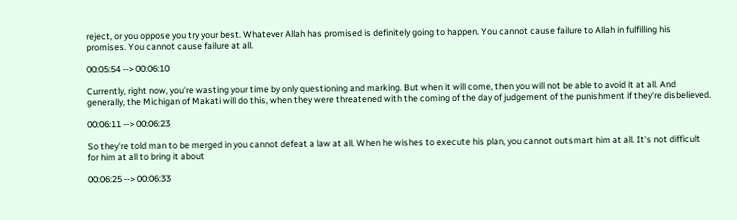reject, or you oppose you try your best. Whatever Allah has promised is definitely going to happen. You cannot cause failure to Allah in fulfilling his promises. You cannot cause failure at all.

00:05:54 --> 00:06:10

Currently, right now, you're wasting your time by only questioning and marking. But when it will come, then you will not be able to avoid it at all. And generally, the Michigan of Makati will do this, when they were threatened with the coming of the day of judgement of the punishment if they're disbelieved.

00:06:11 --> 00:06:23

So they're told man to be merged in you cannot defeat a law at all. When he wishes to execute his plan, you cannot outsmart him at all. It's not difficult for him at all to bring it about

00:06:25 --> 00:06:33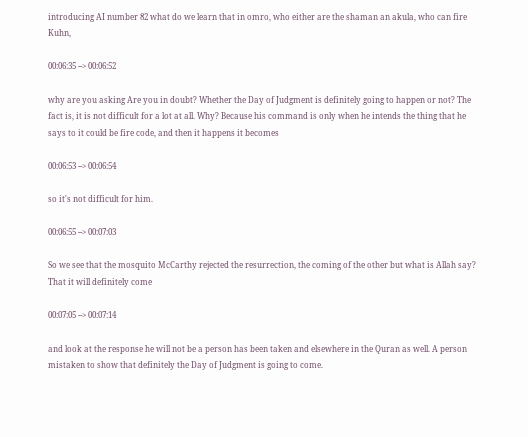introducing AI number 82 what do we learn that in omro, who either are the shaman an akula, who can fire Kuhn,

00:06:35 --> 00:06:52

why are you asking Are you in doubt? Whether the Day of Judgment is definitely going to happen or not? The fact is, it is not difficult for a lot at all. Why? Because his command is only when he intends the thing that he says to it could be fire code, and then it happens it becomes

00:06:53 --> 00:06:54

so it's not difficult for him.

00:06:55 --> 00:07:03

So we see that the mosquito McCarthy rejected the resurrection, the coming of the other but what is Allah say? That it will definitely come

00:07:05 --> 00:07:14

and look at the response he will not be a person has been taken and elsewhere in the Quran as well. A person mistaken to show that definitely the Day of Judgment is going to come.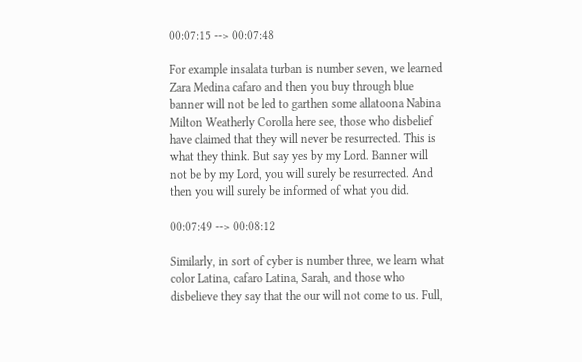00:07:15 --> 00:07:48

For example insalata turban is number seven, we learned Zara Medina cafaro and then you buy through blue banner will not be led to garthen some allatoona Nabina Milton Weatherly Corolla here see, those who disbelief have claimed that they will never be resurrected. This is what they think. But say yes by my Lord. Banner will not be by my Lord, you will surely be resurrected. And then you will surely be informed of what you did.

00:07:49 --> 00:08:12

Similarly, in sort of cyber is number three, we learn what color Latina, cafaro Latina, Sarah, and those who disbelieve they say that the our will not come to us. Full,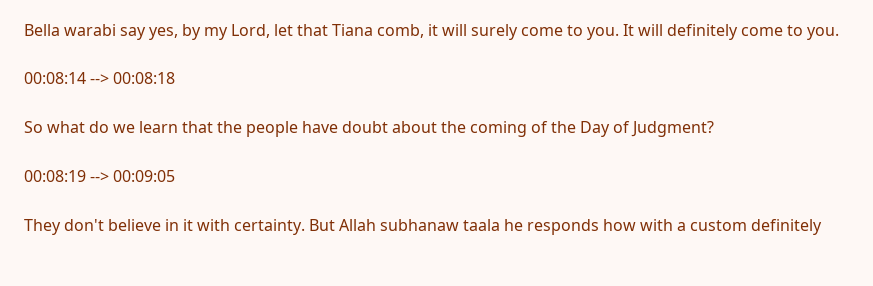Bella warabi say yes, by my Lord, let that Tiana comb, it will surely come to you. It will definitely come to you.

00:08:14 --> 00:08:18

So what do we learn that the people have doubt about the coming of the Day of Judgment?

00:08:19 --> 00:09:05

They don't believe in it with certainty. But Allah subhanaw taala he responds how with a custom definitely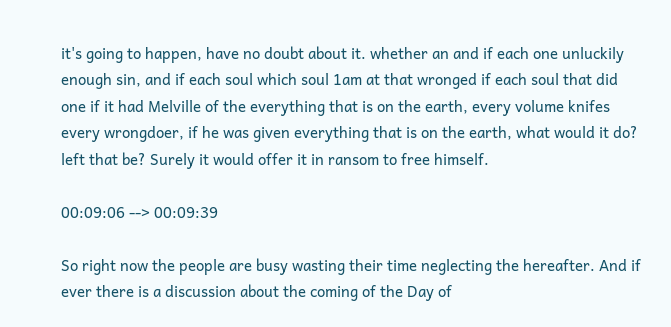it's going to happen, have no doubt about it. whether an and if each one unluckily enough sin, and if each soul which soul 1am at that wronged if each soul that did one if it had Melville of the everything that is on the earth, every volume knifes every wrongdoer, if he was given everything that is on the earth, what would it do? left that be? Surely it would offer it in ransom to free himself.

00:09:06 --> 00:09:39

So right now the people are busy wasting their time neglecting the hereafter. And if ever there is a discussion about the coming of the Day of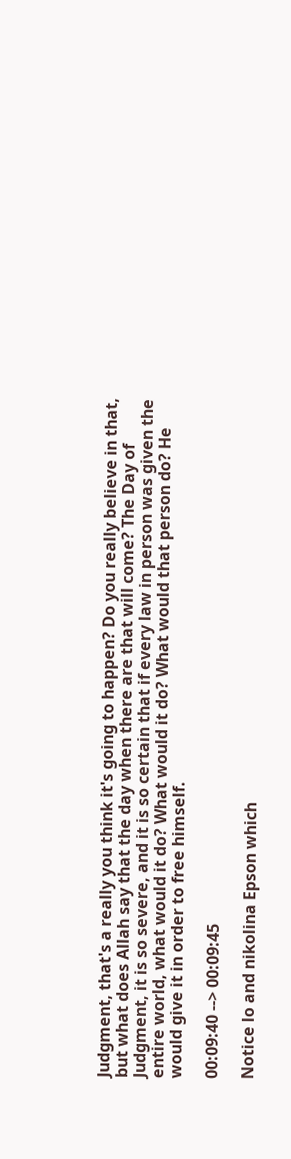Judgment, that's a really you think it's going to happen? Do you really believe in that, but what does Allah say that the day when there are that will come? The Day of Judgment, it is so severe, and it is so certain that if every law in person was given the entire world, what would it do? What would it do? What would that person do? He would give it in order to free himself.

00:09:40 --> 00:09:45

Notice lo and nikolina Epson which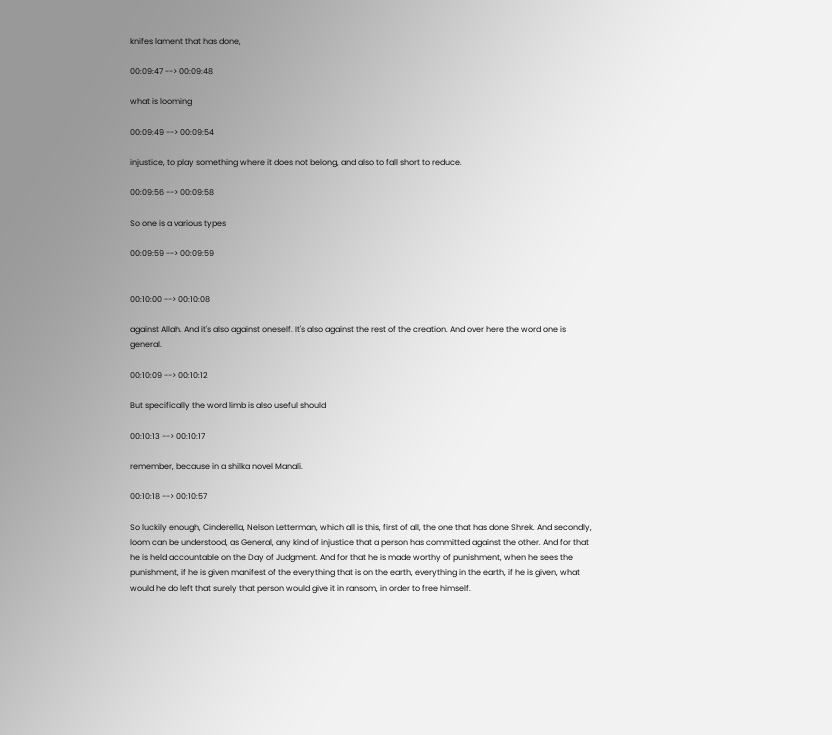knifes lament that has done,

00:09:47 --> 00:09:48

what is looming

00:09:49 --> 00:09:54

injustice, to play something where it does not belong, and also to fall short to reduce.

00:09:56 --> 00:09:58

So one is a various types

00:09:59 --> 00:09:59


00:10:00 --> 00:10:08

against Allah. And it's also against oneself. It's also against the rest of the creation. And over here the word one is general.

00:10:09 --> 00:10:12

But specifically the word limb is also useful should

00:10:13 --> 00:10:17

remember, because in a shilka novel Manali.

00:10:18 --> 00:10:57

So luckily enough, Cinderella, Nelson Letterman, which all is this, first of all, the one that has done Shrek. And secondly, loom can be understood, as General, any kind of injustice that a person has committed against the other. And for that he is held accountable on the Day of Judgment. And for that he is made worthy of punishment, when he sees the punishment, if he is given manifest of the everything that is on the earth, everything in the earth, if he is given, what would he do left that surely that person would give it in ransom, in order to free himself.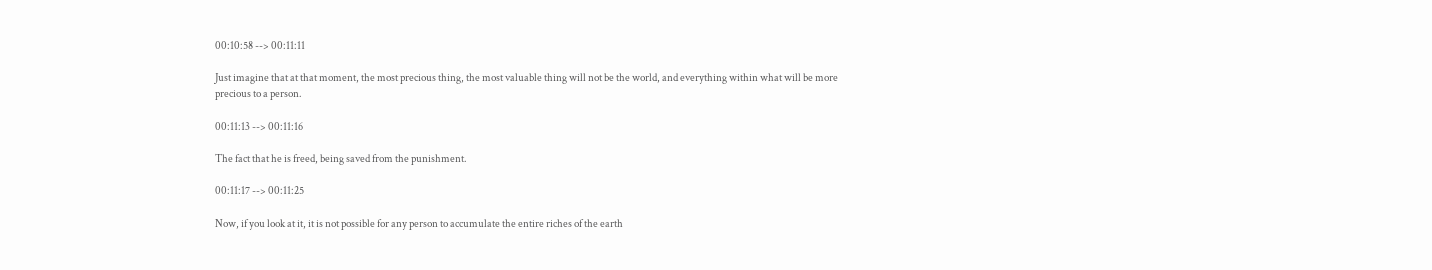00:10:58 --> 00:11:11

Just imagine that at that moment, the most precious thing, the most valuable thing will not be the world, and everything within what will be more precious to a person.

00:11:13 --> 00:11:16

The fact that he is freed, being saved from the punishment.

00:11:17 --> 00:11:25

Now, if you look at it, it is not possible for any person to accumulate the entire riches of the earth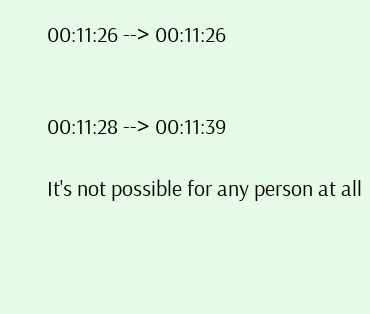00:11:26 --> 00:11:26


00:11:28 --> 00:11:39

It's not possible for any person at all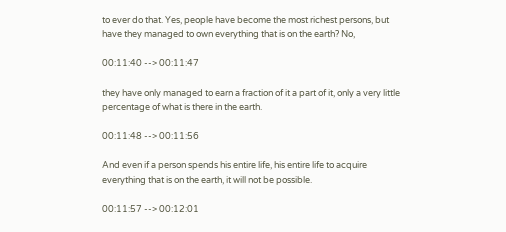to ever do that. Yes, people have become the most richest persons, but have they managed to own everything that is on the earth? No,

00:11:40 --> 00:11:47

they have only managed to earn a fraction of it a part of it, only a very little percentage of what is there in the earth.

00:11:48 --> 00:11:56

And even if a person spends his entire life, his entire life to acquire everything that is on the earth, it will not be possible.

00:11:57 --> 00:12:01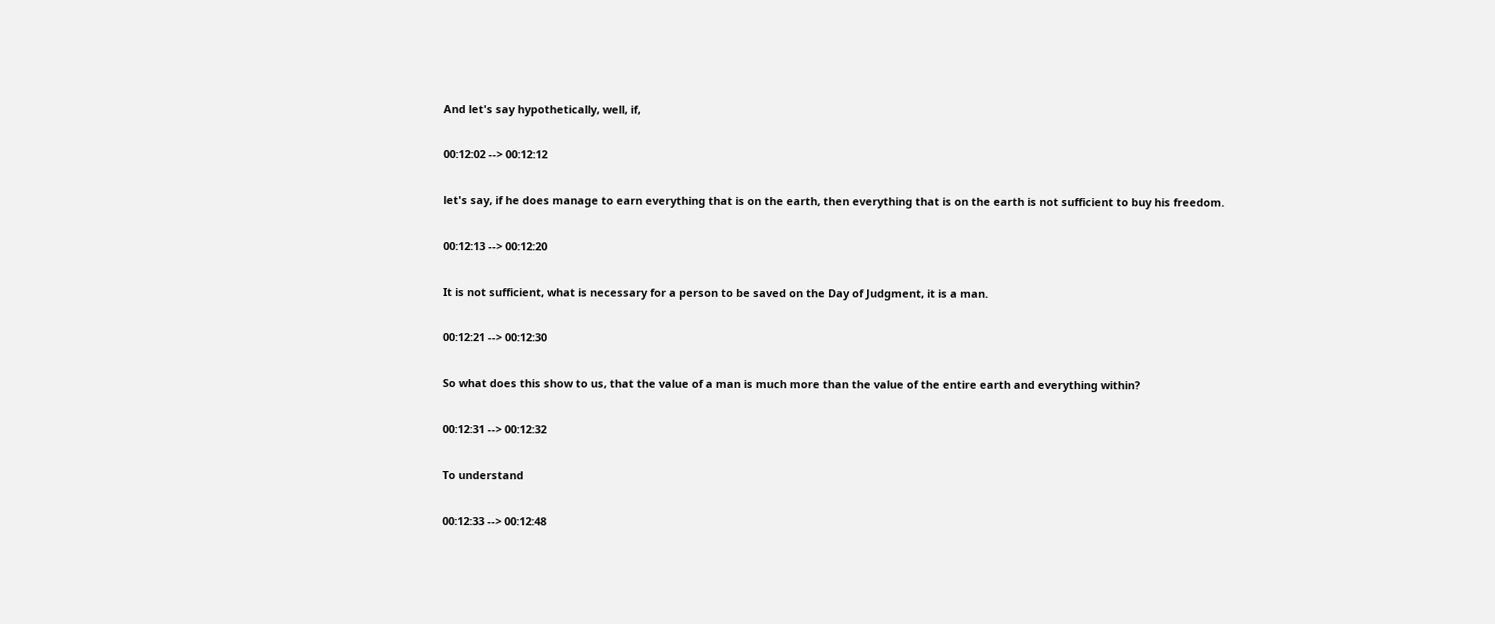And let's say hypothetically, well, if,

00:12:02 --> 00:12:12

let's say, if he does manage to earn everything that is on the earth, then everything that is on the earth is not sufficient to buy his freedom.

00:12:13 --> 00:12:20

It is not sufficient, what is necessary for a person to be saved on the Day of Judgment, it is a man.

00:12:21 --> 00:12:30

So what does this show to us, that the value of a man is much more than the value of the entire earth and everything within?

00:12:31 --> 00:12:32

To understand

00:12:33 --> 00:12:48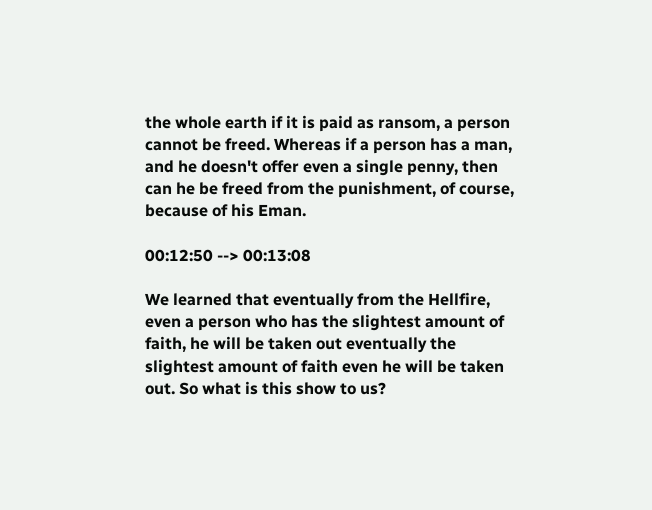the whole earth if it is paid as ransom, a person cannot be freed. Whereas if a person has a man, and he doesn't offer even a single penny, then can he be freed from the punishment, of course, because of his Eman.

00:12:50 --> 00:13:08

We learned that eventually from the Hellfire, even a person who has the slightest amount of faith, he will be taken out eventually the slightest amount of faith even he will be taken out. So what is this show to us?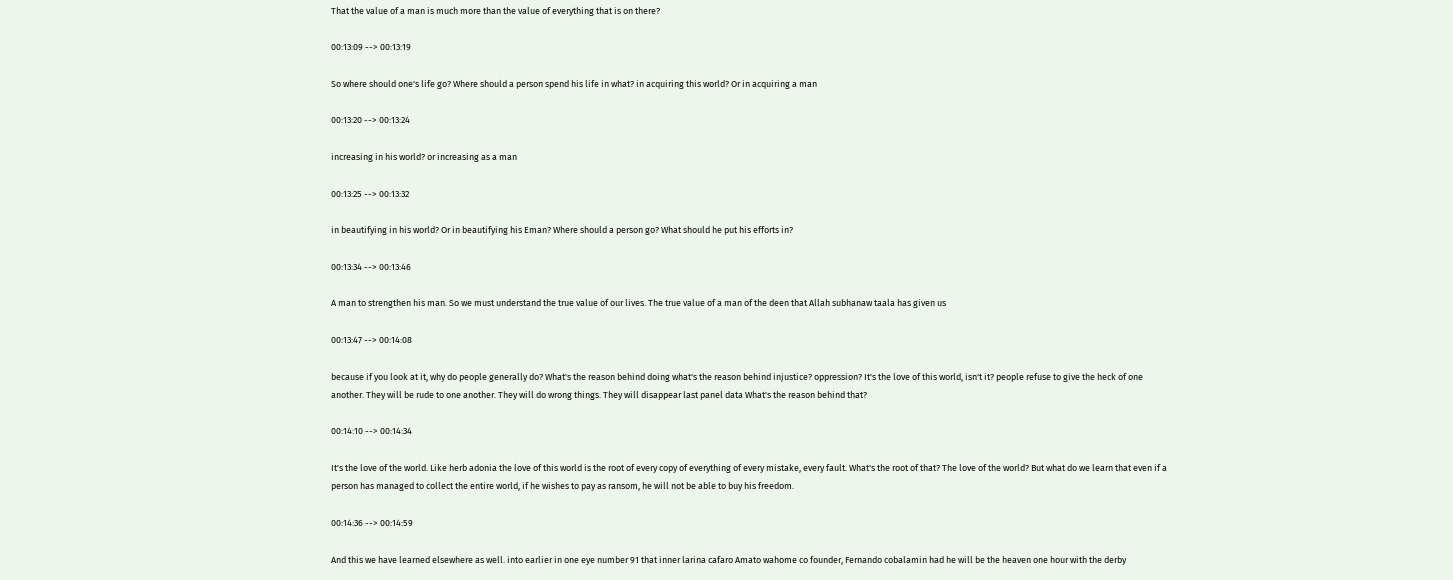That the value of a man is much more than the value of everything that is on there?

00:13:09 --> 00:13:19

So where should one's life go? Where should a person spend his life in what? in acquiring this world? Or in acquiring a man

00:13:20 --> 00:13:24

increasing in his world? or increasing as a man

00:13:25 --> 00:13:32

in beautifying in his world? Or in beautifying his Eman? Where should a person go? What should he put his efforts in?

00:13:34 --> 00:13:46

A man to strengthen his man. So we must understand the true value of our lives. The true value of a man of the deen that Allah subhanaw taala has given us

00:13:47 --> 00:14:08

because if you look at it, why do people generally do? What's the reason behind doing what's the reason behind injustice? oppression? It's the love of this world, isn't it? people refuse to give the heck of one another. They will be rude to one another. They will do wrong things. They will disappear last panel data What's the reason behind that?

00:14:10 --> 00:14:34

It's the love of the world. Like herb adonia the love of this world is the root of every copy of everything of every mistake, every fault. What's the root of that? The love of the world? But what do we learn that even if a person has managed to collect the entire world, if he wishes to pay as ransom, he will not be able to buy his freedom.

00:14:36 --> 00:14:59

And this we have learned elsewhere as well. into earlier in one eye number 91 that inner larina cafaro Amato wahome co founder, Fernando cobalamin had he will be the heaven one hour with the derby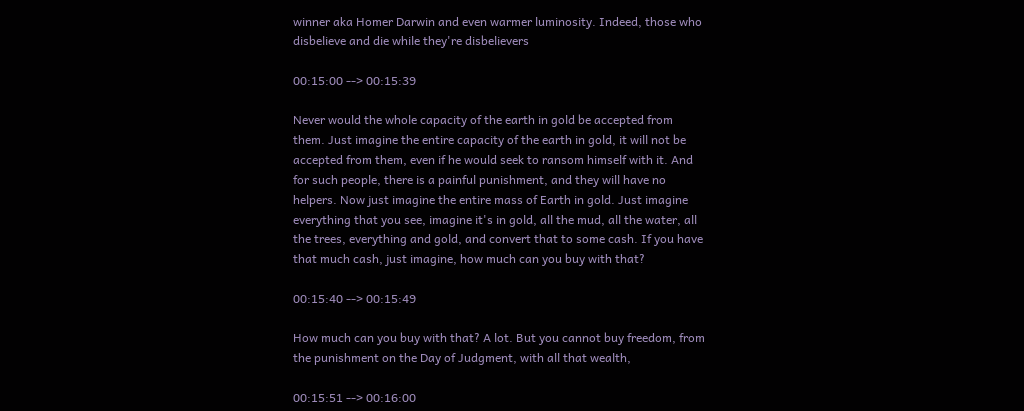winner aka Homer Darwin and even warmer luminosity. Indeed, those who disbelieve and die while they're disbelievers

00:15:00 --> 00:15:39

Never would the whole capacity of the earth in gold be accepted from them. Just imagine the entire capacity of the earth in gold, it will not be accepted from them, even if he would seek to ransom himself with it. And for such people, there is a painful punishment, and they will have no helpers. Now just imagine the entire mass of Earth in gold. Just imagine everything that you see, imagine it's in gold, all the mud, all the water, all the trees, everything and gold, and convert that to some cash. If you have that much cash, just imagine, how much can you buy with that?

00:15:40 --> 00:15:49

How much can you buy with that? A lot. But you cannot buy freedom, from the punishment on the Day of Judgment, with all that wealth,

00:15:51 --> 00:16:00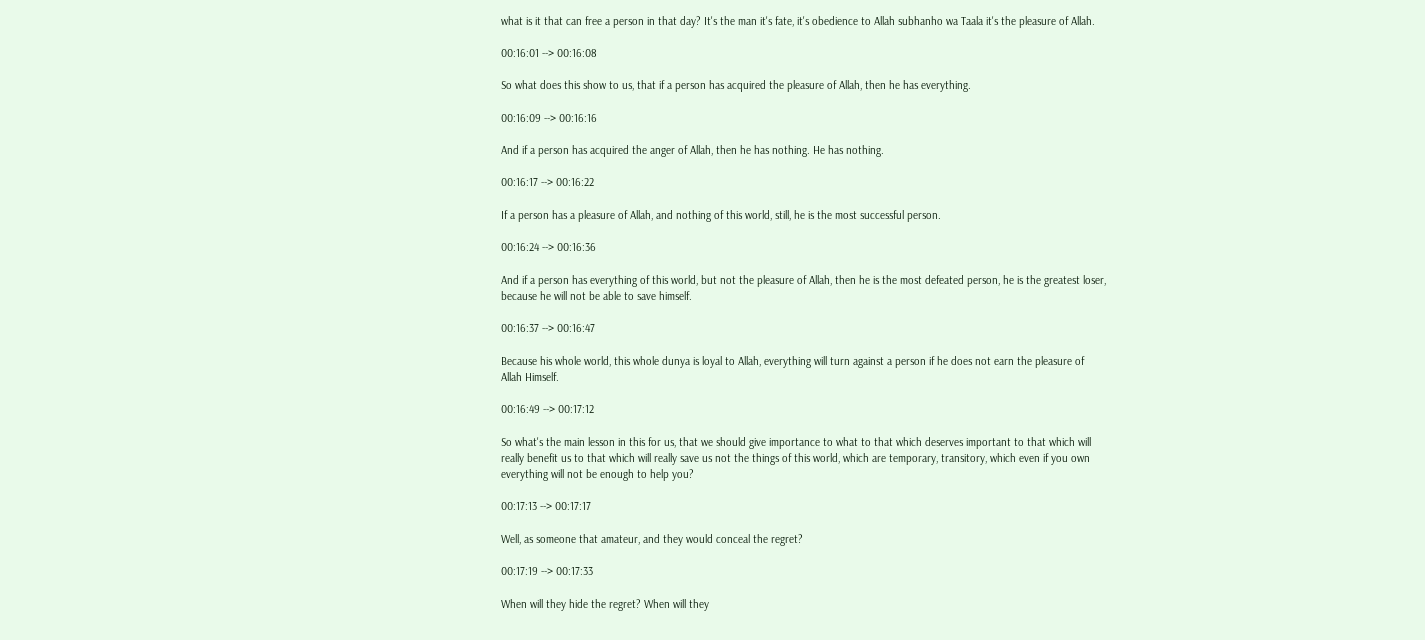what is it that can free a person in that day? It's the man it's fate, it's obedience to Allah subhanho wa Taala it's the pleasure of Allah.

00:16:01 --> 00:16:08

So what does this show to us, that if a person has acquired the pleasure of Allah, then he has everything.

00:16:09 --> 00:16:16

And if a person has acquired the anger of Allah, then he has nothing. He has nothing.

00:16:17 --> 00:16:22

If a person has a pleasure of Allah, and nothing of this world, still, he is the most successful person.

00:16:24 --> 00:16:36

And if a person has everything of this world, but not the pleasure of Allah, then he is the most defeated person, he is the greatest loser, because he will not be able to save himself.

00:16:37 --> 00:16:47

Because his whole world, this whole dunya is loyal to Allah, everything will turn against a person if he does not earn the pleasure of Allah Himself.

00:16:49 --> 00:17:12

So what's the main lesson in this for us, that we should give importance to what to that which deserves important to that which will really benefit us to that which will really save us not the things of this world, which are temporary, transitory, which even if you own everything will not be enough to help you?

00:17:13 --> 00:17:17

Well, as someone that amateur, and they would conceal the regret?

00:17:19 --> 00:17:33

When will they hide the regret? When will they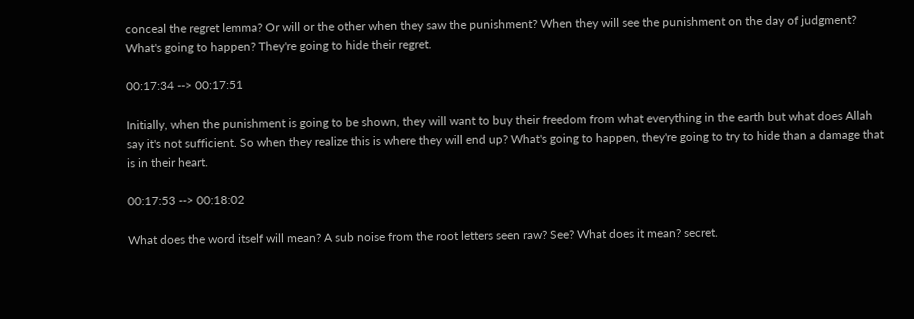conceal the regret lemma? Or will or the other when they saw the punishment? When they will see the punishment on the day of judgment? What's going to happen? They're going to hide their regret.

00:17:34 --> 00:17:51

Initially, when the punishment is going to be shown, they will want to buy their freedom from what everything in the earth but what does Allah say it's not sufficient. So when they realize this is where they will end up? What's going to happen, they're going to try to hide than a damage that is in their heart.

00:17:53 --> 00:18:02

What does the word itself will mean? A sub noise from the root letters seen raw? See? What does it mean? secret.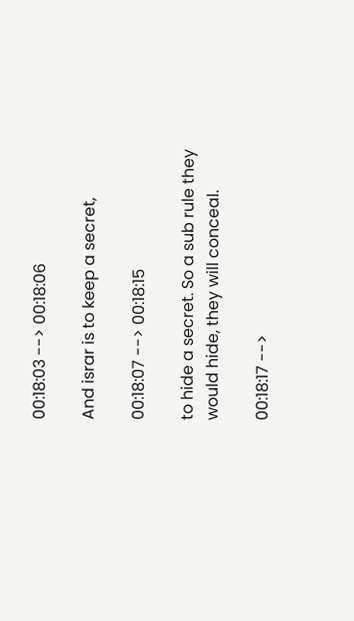00:18:03 --> 00:18:06

And israr is to keep a secret,

00:18:07 --> 00:18:15

to hide a secret. So a sub rule they would hide, they will conceal.

00:18:17 -->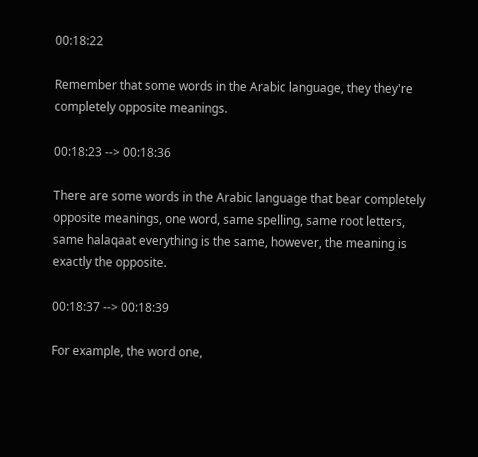00:18:22

Remember that some words in the Arabic language, they they're completely opposite meanings.

00:18:23 --> 00:18:36

There are some words in the Arabic language that bear completely opposite meanings, one word, same spelling, same root letters, same halaqaat everything is the same, however, the meaning is exactly the opposite.

00:18:37 --> 00:18:39

For example, the word one,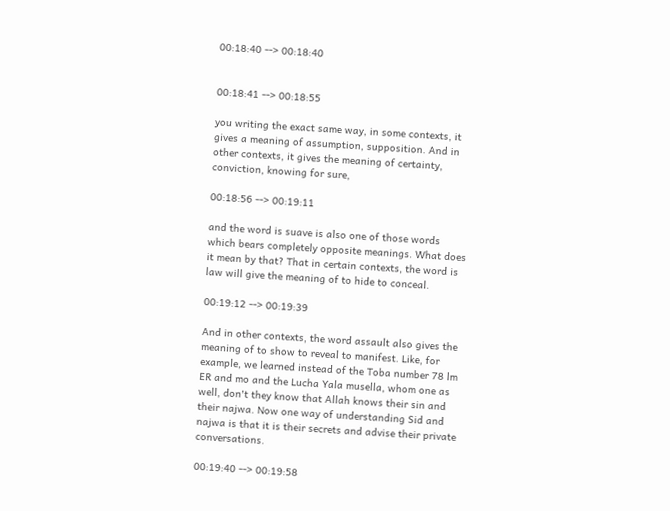00:18:40 --> 00:18:40


00:18:41 --> 00:18:55

you writing the exact same way, in some contexts, it gives a meaning of assumption, supposition. And in other contexts, it gives the meaning of certainty, conviction, knowing for sure,

00:18:56 --> 00:19:11

and the word is suave is also one of those words which bears completely opposite meanings. What does it mean by that? That in certain contexts, the word is law will give the meaning of to hide to conceal.

00:19:12 --> 00:19:39

And in other contexts, the word assault also gives the meaning of to show to reveal to manifest. Like, for example, we learned instead of the Toba number 78 lm ER and mo and the Lucha Yala musella, whom one as well, don't they know that Allah knows their sin and their najwa. Now one way of understanding Sid and najwa is that it is their secrets and advise their private conversations.

00:19:40 --> 00:19:58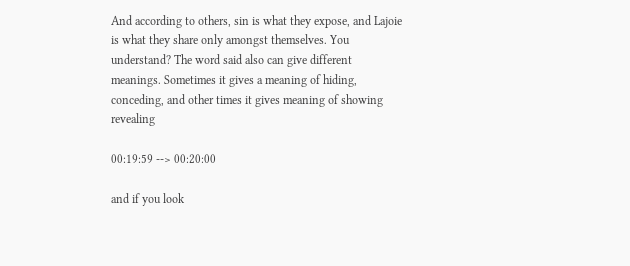And according to others, sin is what they expose, and Lajoie is what they share only amongst themselves. You understand? The word said also can give different meanings. Sometimes it gives a meaning of hiding, conceding, and other times it gives meaning of showing revealing

00:19:59 --> 00:20:00

and if you look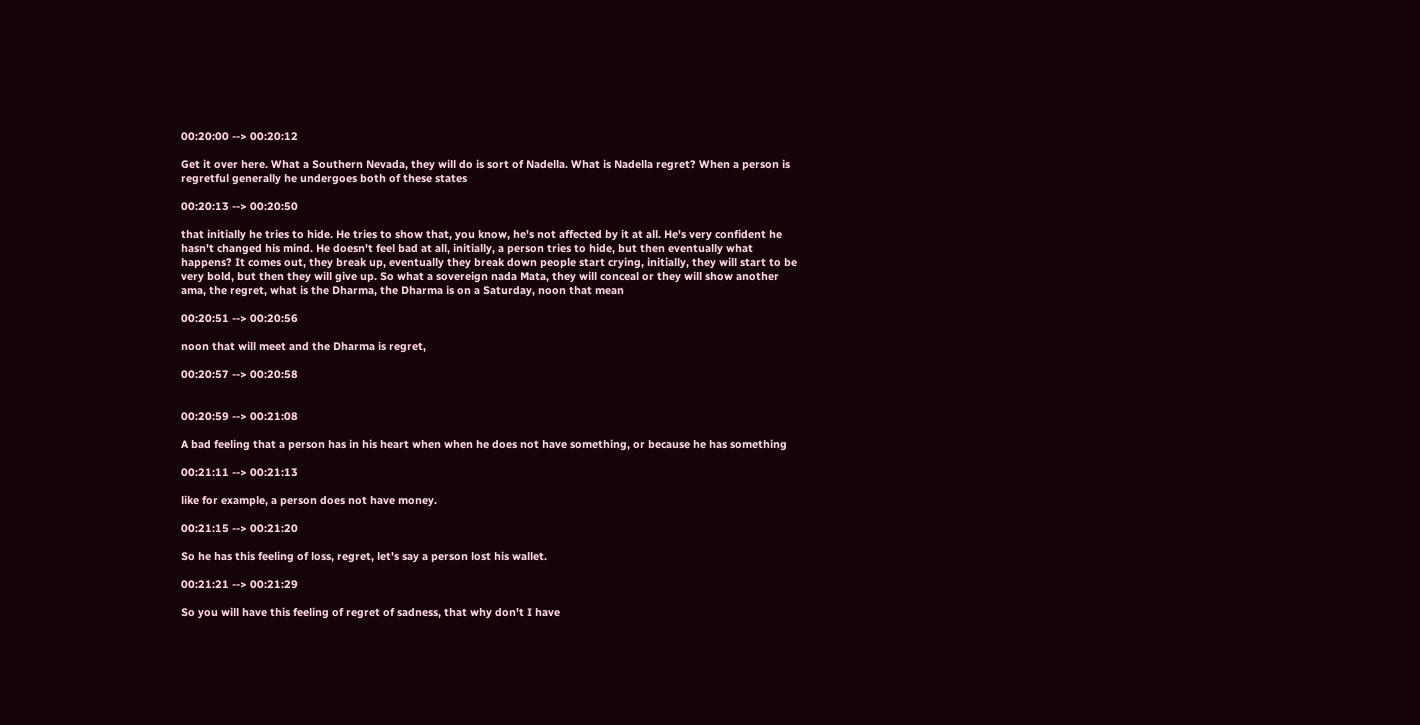00:20:00 --> 00:20:12

Get it over here. What a Southern Nevada, they will do is sort of Nadella. What is Nadella regret? When a person is regretful generally he undergoes both of these states

00:20:13 --> 00:20:50

that initially he tries to hide. He tries to show that, you know, he's not affected by it at all. He's very confident he hasn't changed his mind. He doesn't feel bad at all, initially, a person tries to hide, but then eventually what happens? It comes out, they break up, eventually they break down people start crying, initially, they will start to be very bold, but then they will give up. So what a sovereign nada Mata, they will conceal or they will show another ama, the regret, what is the Dharma, the Dharma is on a Saturday, noon that mean

00:20:51 --> 00:20:56

noon that will meet and the Dharma is regret,

00:20:57 --> 00:20:58


00:20:59 --> 00:21:08

A bad feeling that a person has in his heart when when he does not have something, or because he has something

00:21:11 --> 00:21:13

like for example, a person does not have money.

00:21:15 --> 00:21:20

So he has this feeling of loss, regret, let's say a person lost his wallet.

00:21:21 --> 00:21:29

So you will have this feeling of regret of sadness, that why don't I have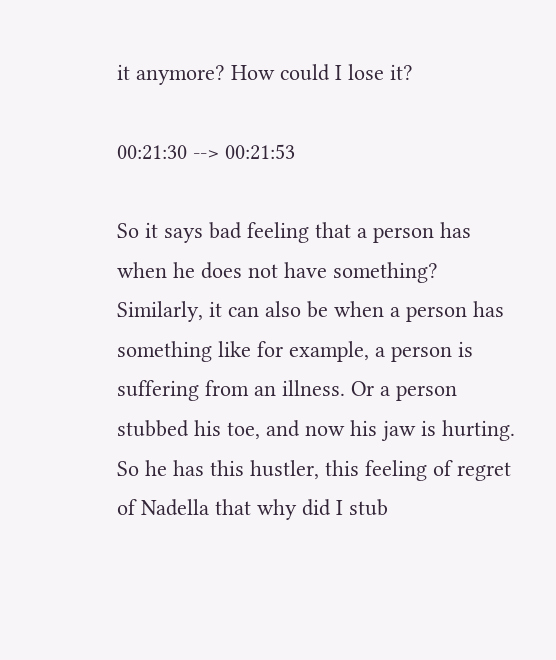it anymore? How could I lose it?

00:21:30 --> 00:21:53

So it says bad feeling that a person has when he does not have something? Similarly, it can also be when a person has something like for example, a person is suffering from an illness. Or a person stubbed his toe, and now his jaw is hurting. So he has this hustler, this feeling of regret of Nadella that why did I stub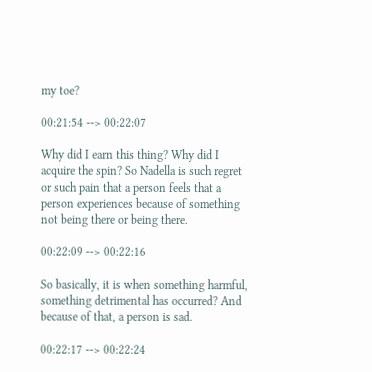my toe?

00:21:54 --> 00:22:07

Why did I earn this thing? Why did I acquire the spin? So Nadella is such regret or such pain that a person feels that a person experiences because of something not being there or being there.

00:22:09 --> 00:22:16

So basically, it is when something harmful, something detrimental has occurred? And because of that, a person is sad.

00:22:17 --> 00:22:24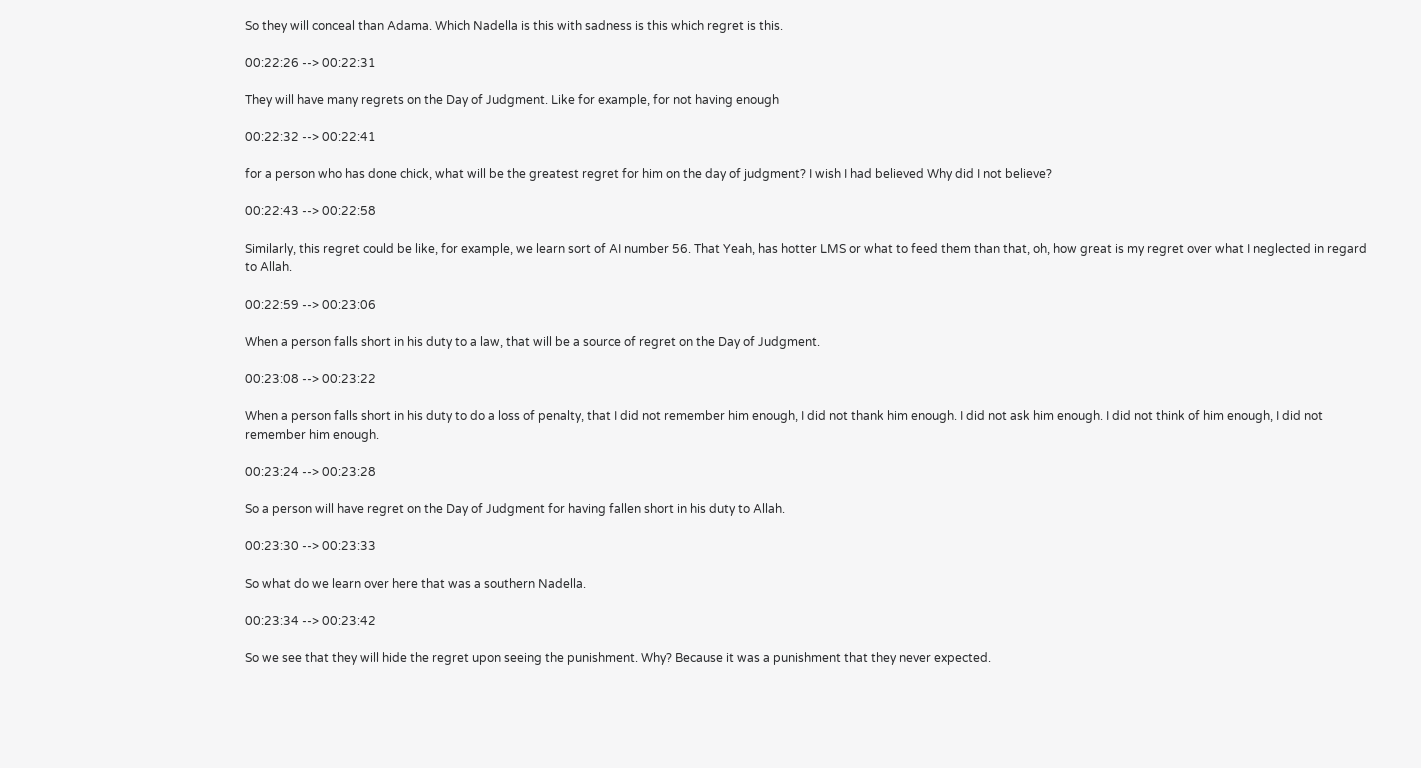So they will conceal than Adama. Which Nadella is this with sadness is this which regret is this.

00:22:26 --> 00:22:31

They will have many regrets on the Day of Judgment. Like for example, for not having enough

00:22:32 --> 00:22:41

for a person who has done chick, what will be the greatest regret for him on the day of judgment? I wish I had believed Why did I not believe?

00:22:43 --> 00:22:58

Similarly, this regret could be like, for example, we learn sort of AI number 56. That Yeah, has hotter LMS or what to feed them than that, oh, how great is my regret over what I neglected in regard to Allah.

00:22:59 --> 00:23:06

When a person falls short in his duty to a law, that will be a source of regret on the Day of Judgment.

00:23:08 --> 00:23:22

When a person falls short in his duty to do a loss of penalty, that I did not remember him enough, I did not thank him enough. I did not ask him enough. I did not think of him enough, I did not remember him enough.

00:23:24 --> 00:23:28

So a person will have regret on the Day of Judgment for having fallen short in his duty to Allah.

00:23:30 --> 00:23:33

So what do we learn over here that was a southern Nadella.

00:23:34 --> 00:23:42

So we see that they will hide the regret upon seeing the punishment. Why? Because it was a punishment that they never expected.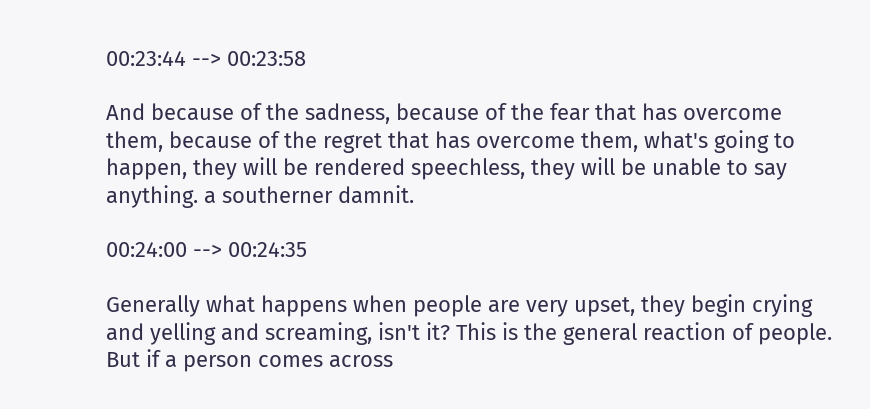00:23:44 --> 00:23:58

And because of the sadness, because of the fear that has overcome them, because of the regret that has overcome them, what's going to happen, they will be rendered speechless, they will be unable to say anything. a southerner damnit.

00:24:00 --> 00:24:35

Generally what happens when people are very upset, they begin crying and yelling and screaming, isn't it? This is the general reaction of people. But if a person comes across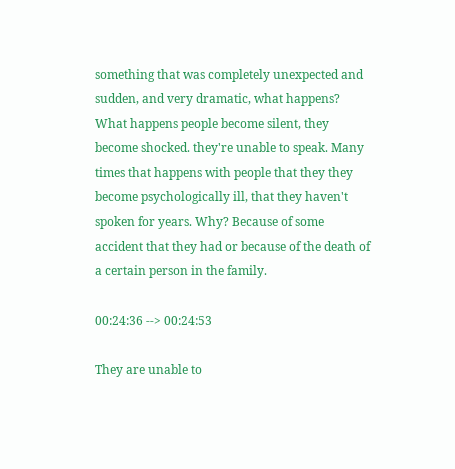something that was completely unexpected and sudden, and very dramatic, what happens? What happens people become silent, they become shocked. they're unable to speak. Many times that happens with people that they they become psychologically ill, that they haven't spoken for years. Why? Because of some accident that they had or because of the death of a certain person in the family.

00:24:36 --> 00:24:53

They are unable to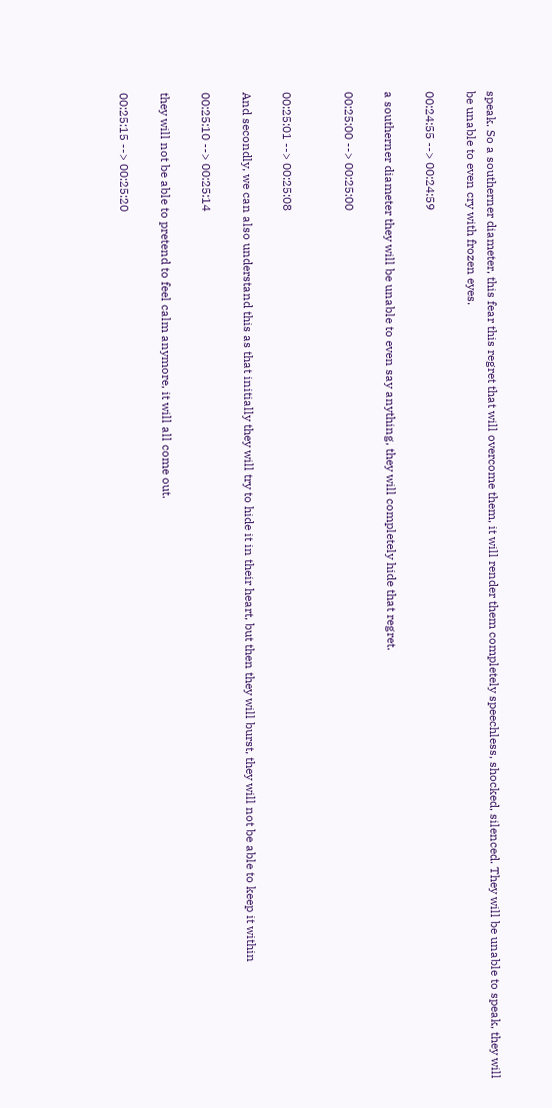speak. So a southerner diameter, this fear this regret that will overcome them, it will render them completely speechless, shocked, silenced. They will be unable to speak, they will be unable to even cry with frozen eyes.

00:24:55 --> 00:24:59

a southerner diameter they will be unable to even say anything, they will completely hide that regret.

00:25:00 --> 00:25:00


00:25:01 --> 00:25:08

And secondly, we can also understand this as that initially they will try to hide it in their heart, but then they will burst, they will not be able to keep it within

00:25:10 --> 00:25:14

they will not be able to pretend to feel calm anymore, it will all come out.

00:25:15 --> 00:25:20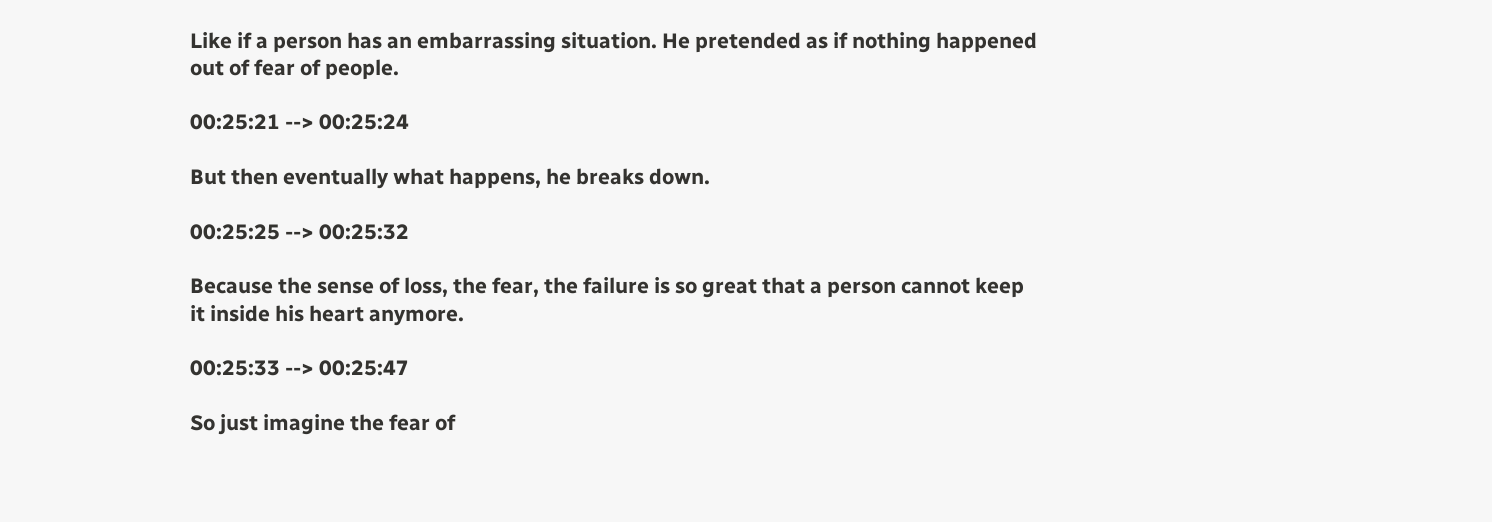Like if a person has an embarrassing situation. He pretended as if nothing happened out of fear of people.

00:25:21 --> 00:25:24

But then eventually what happens, he breaks down.

00:25:25 --> 00:25:32

Because the sense of loss, the fear, the failure is so great that a person cannot keep it inside his heart anymore.

00:25:33 --> 00:25:47

So just imagine the fear of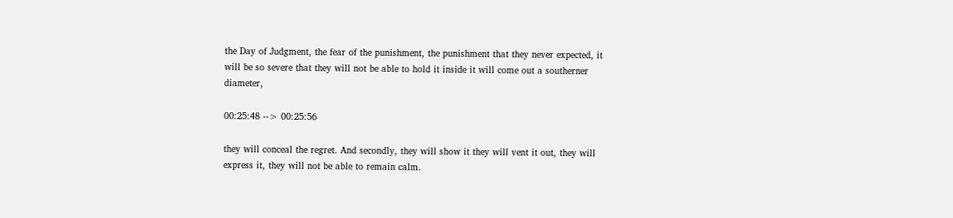the Day of Judgment, the fear of the punishment, the punishment that they never expected, it will be so severe that they will not be able to hold it inside it will come out a southerner diameter,

00:25:48 --> 00:25:56

they will conceal the regret. And secondly, they will show it they will vent it out, they will express it, they will not be able to remain calm.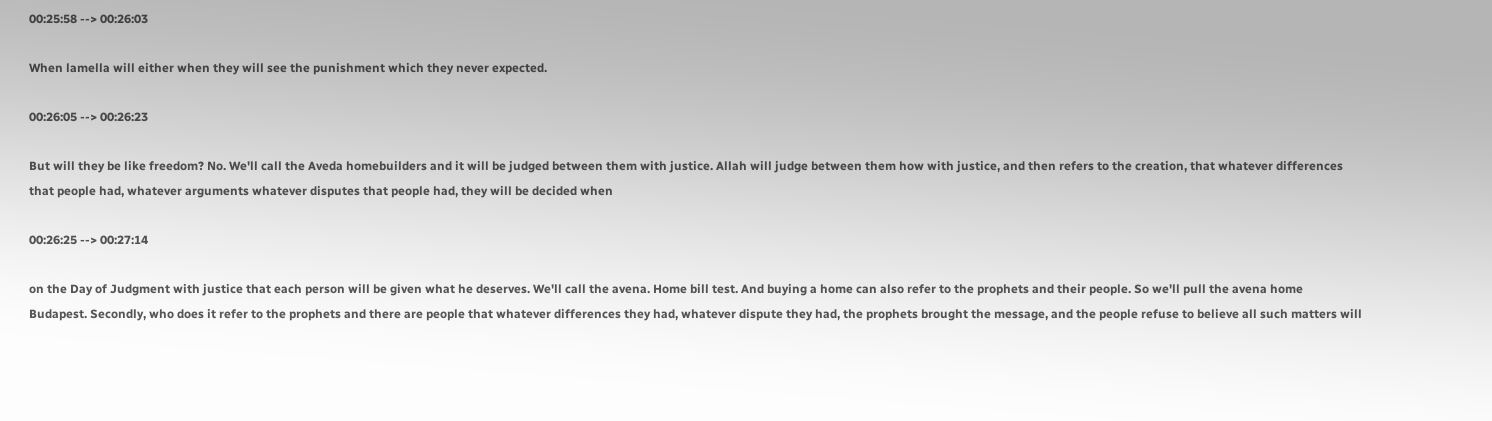00:25:58 --> 00:26:03

When lamella will either when they will see the punishment which they never expected.

00:26:05 --> 00:26:23

But will they be like freedom? No. We'll call the Aveda homebuilders and it will be judged between them with justice. Allah will judge between them how with justice, and then refers to the creation, that whatever differences that people had, whatever arguments whatever disputes that people had, they will be decided when

00:26:25 --> 00:27:14

on the Day of Judgment with justice that each person will be given what he deserves. We'll call the avena. Home bill test. And buying a home can also refer to the prophets and their people. So we'll pull the avena home Budapest. Secondly, who does it refer to the prophets and there are people that whatever differences they had, whatever dispute they had, the prophets brought the message, and the people refuse to believe all such matters will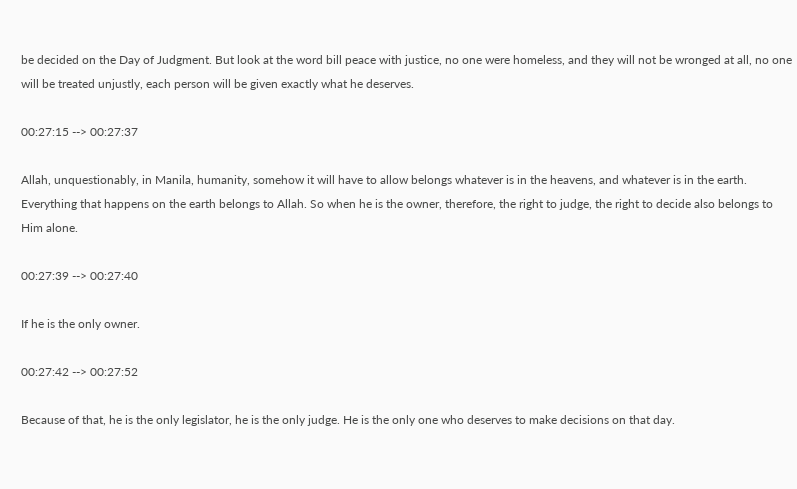be decided on the Day of Judgment. But look at the word bill peace with justice, no one were homeless, and they will not be wronged at all, no one will be treated unjustly, each person will be given exactly what he deserves.

00:27:15 --> 00:27:37

Allah, unquestionably, in Manila, humanity, somehow it will have to allow belongs whatever is in the heavens, and whatever is in the earth. Everything that happens on the earth belongs to Allah. So when he is the owner, therefore, the right to judge, the right to decide also belongs to Him alone.

00:27:39 --> 00:27:40

If he is the only owner.

00:27:42 --> 00:27:52

Because of that, he is the only legislator, he is the only judge. He is the only one who deserves to make decisions on that day.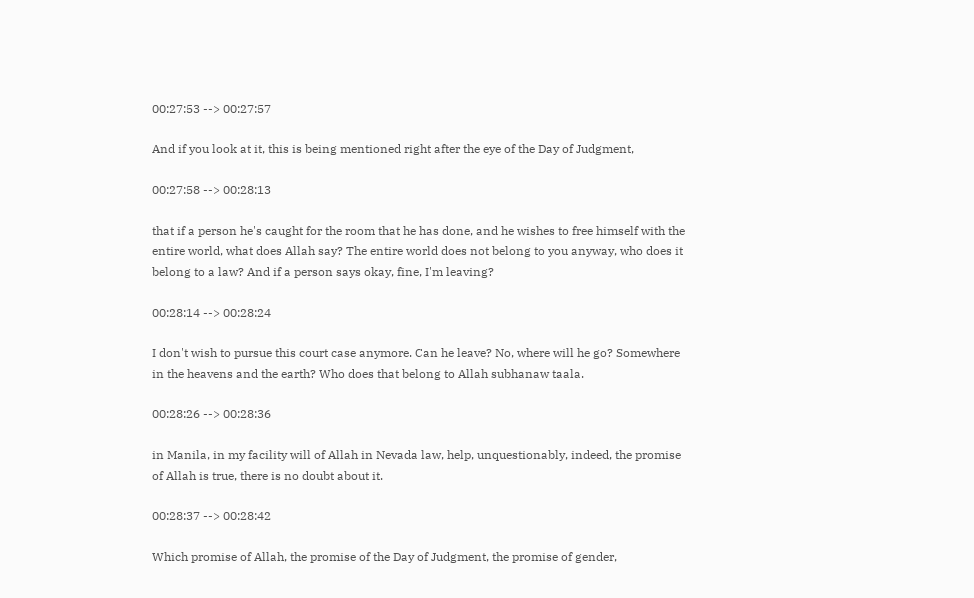00:27:53 --> 00:27:57

And if you look at it, this is being mentioned right after the eye of the Day of Judgment,

00:27:58 --> 00:28:13

that if a person he's caught for the room that he has done, and he wishes to free himself with the entire world, what does Allah say? The entire world does not belong to you anyway, who does it belong to a law? And if a person says okay, fine, I'm leaving?

00:28:14 --> 00:28:24

I don't wish to pursue this court case anymore. Can he leave? No, where will he go? Somewhere in the heavens and the earth? Who does that belong to Allah subhanaw taala.

00:28:26 --> 00:28:36

in Manila, in my facility will of Allah in Nevada law, help, unquestionably, indeed, the promise of Allah is true, there is no doubt about it.

00:28:37 --> 00:28:42

Which promise of Allah, the promise of the Day of Judgment, the promise of gender,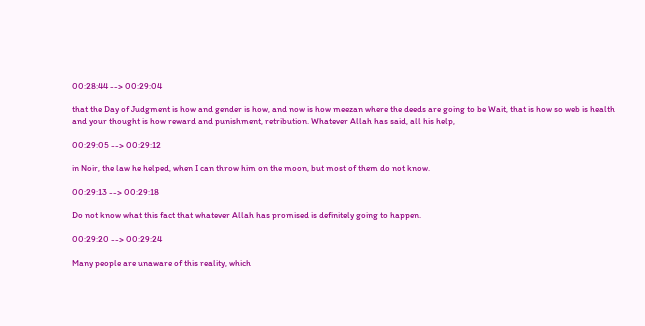00:28:44 --> 00:29:04

that the Day of Judgment is how and gender is how, and now is how meezan where the deeds are going to be Wait, that is how so web is health and your thought is how reward and punishment, retribution. Whatever Allah has said, all his help,

00:29:05 --> 00:29:12

in Noir, the law he helped, when I can throw him on the moon, but most of them do not know.

00:29:13 --> 00:29:18

Do not know what this fact that whatever Allah has promised is definitely going to happen.

00:29:20 --> 00:29:24

Many people are unaware of this reality, which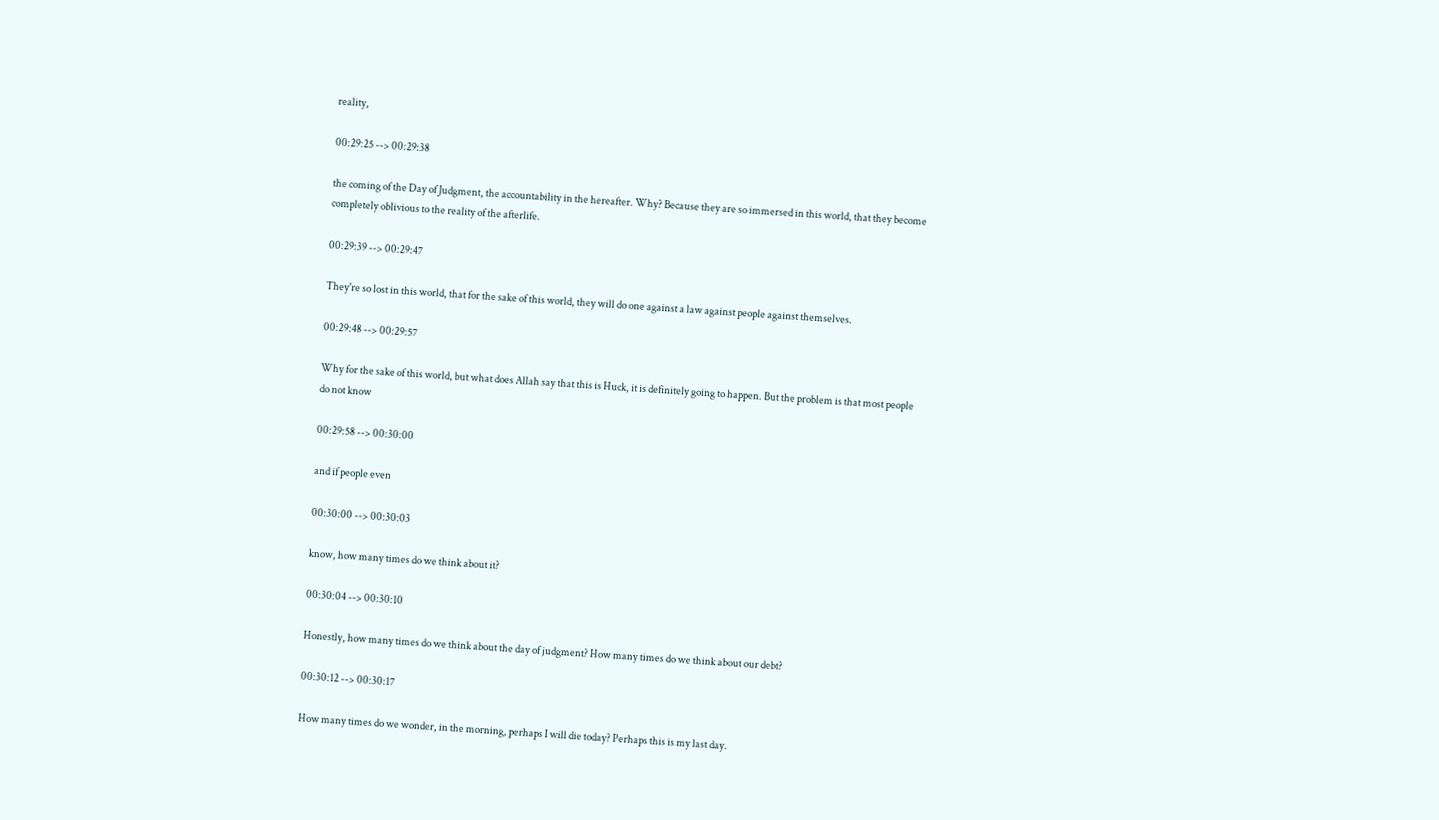reality,

00:29:25 --> 00:29:38

the coming of the Day of Judgment, the accountability in the hereafter. Why? Because they are so immersed in this world, that they become completely oblivious to the reality of the afterlife.

00:29:39 --> 00:29:47

They're so lost in this world, that for the sake of this world, they will do one against a law against people against themselves.

00:29:48 --> 00:29:57

Why for the sake of this world, but what does Allah say that this is Huck, it is definitely going to happen. But the problem is that most people do not know

00:29:58 --> 00:30:00

and if people even

00:30:00 --> 00:30:03

know, how many times do we think about it?

00:30:04 --> 00:30:10

Honestly, how many times do we think about the day of judgment? How many times do we think about our debt?

00:30:12 --> 00:30:17

How many times do we wonder, in the morning, perhaps I will die today? Perhaps this is my last day.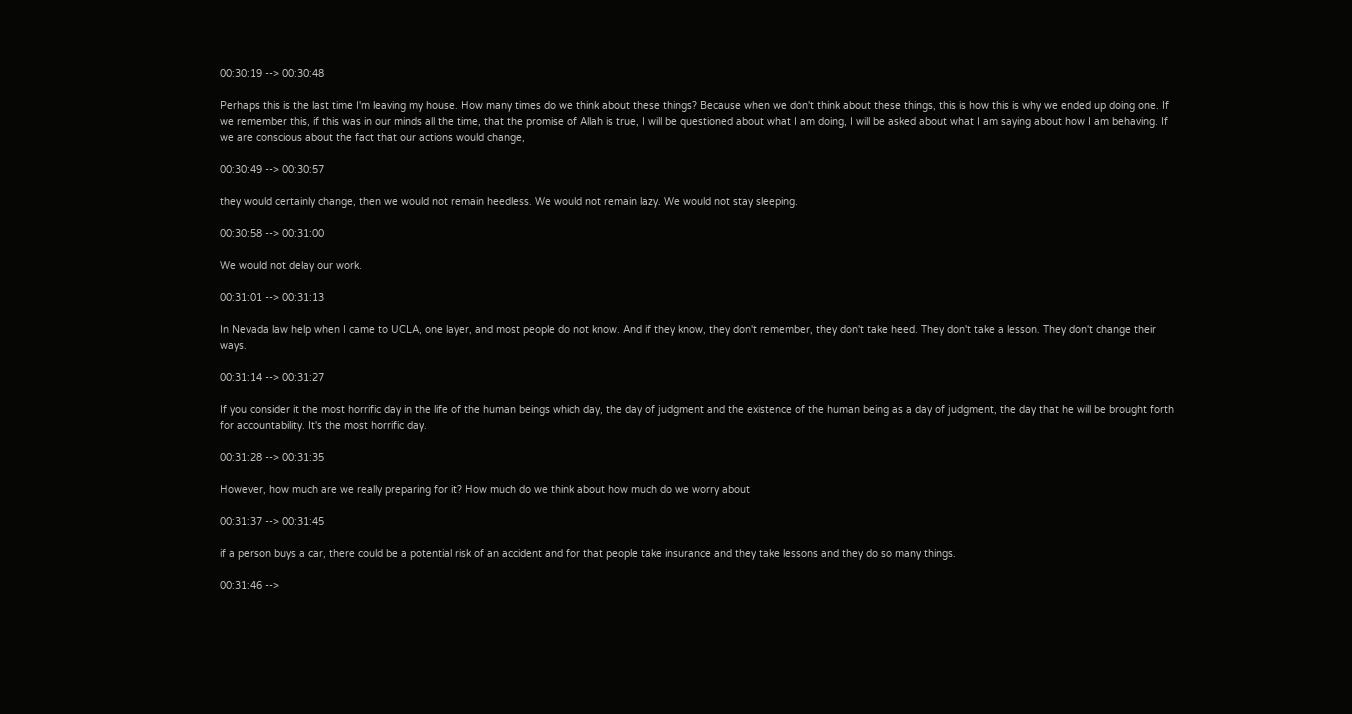00:30:19 --> 00:30:48

Perhaps this is the last time I'm leaving my house. How many times do we think about these things? Because when we don't think about these things, this is how this is why we ended up doing one. If we remember this, if this was in our minds all the time, that the promise of Allah is true, I will be questioned about what I am doing, I will be asked about what I am saying about how I am behaving. If we are conscious about the fact that our actions would change,

00:30:49 --> 00:30:57

they would certainly change, then we would not remain heedless. We would not remain lazy. We would not stay sleeping.

00:30:58 --> 00:31:00

We would not delay our work.

00:31:01 --> 00:31:13

In Nevada law help when I came to UCLA, one layer, and most people do not know. And if they know, they don't remember, they don't take heed. They don't take a lesson. They don't change their ways.

00:31:14 --> 00:31:27

If you consider it the most horrific day in the life of the human beings which day, the day of judgment and the existence of the human being as a day of judgment, the day that he will be brought forth for accountability. It's the most horrific day.

00:31:28 --> 00:31:35

However, how much are we really preparing for it? How much do we think about how much do we worry about

00:31:37 --> 00:31:45

if a person buys a car, there could be a potential risk of an accident and for that people take insurance and they take lessons and they do so many things.

00:31:46 -->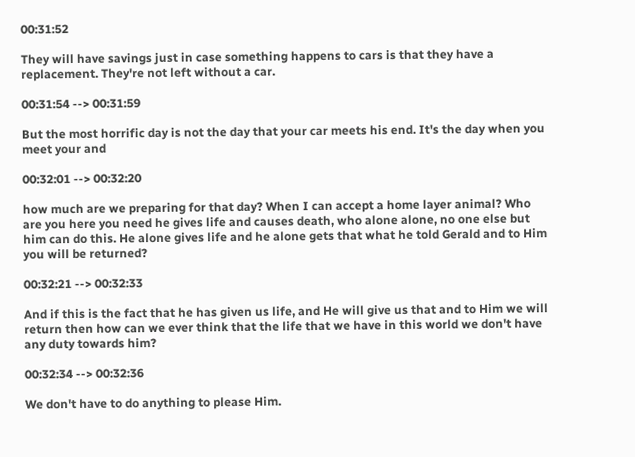00:31:52

They will have savings just in case something happens to cars is that they have a replacement. They're not left without a car.

00:31:54 --> 00:31:59

But the most horrific day is not the day that your car meets his end. It's the day when you meet your and

00:32:01 --> 00:32:20

how much are we preparing for that day? When I can accept a home layer animal? Who are you here you need he gives life and causes death, who alone alone, no one else but him can do this. He alone gives life and he alone gets that what he told Gerald and to Him you will be returned?

00:32:21 --> 00:32:33

And if this is the fact that he has given us life, and He will give us that and to Him we will return then how can we ever think that the life that we have in this world we don't have any duty towards him?

00:32:34 --> 00:32:36

We don't have to do anything to please Him.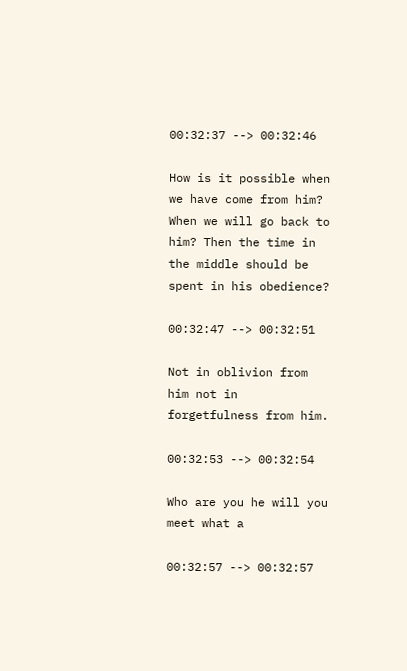00:32:37 --> 00:32:46

How is it possible when we have come from him? When we will go back to him? Then the time in the middle should be spent in his obedience?

00:32:47 --> 00:32:51

Not in oblivion from him not in forgetfulness from him.

00:32:53 --> 00:32:54

Who are you he will you meet what a

00:32:57 --> 00:32:57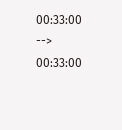00:33:00 --> 00:33:00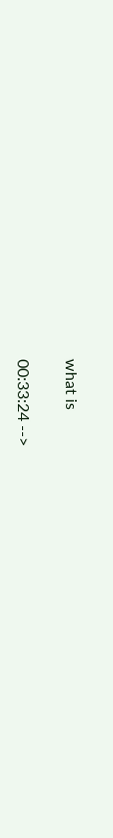what is

00:33:24 -->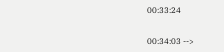00:33:24


00:34:03 -->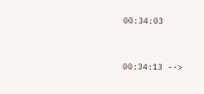00:34:03


00:34:13 -->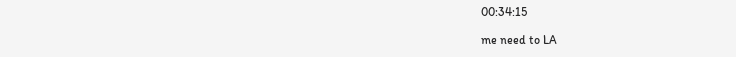00:34:15

me need to LA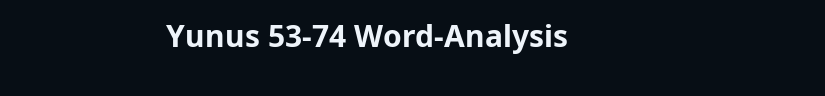Yunus 53-74 Word-Analysis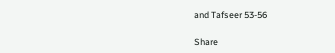and Tafseer 53-56

Share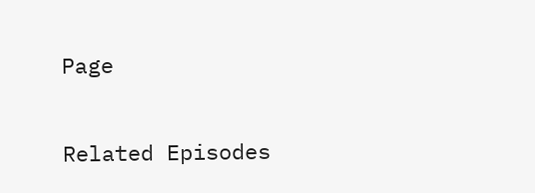Page

Related Episodes